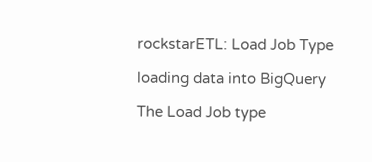rockstarETL: Load Job Type

loading data into BigQuery

The Load Job type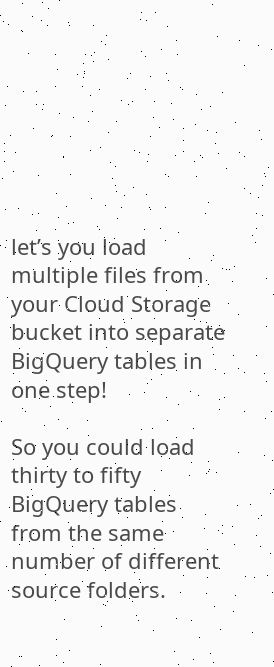let’s you load multiple files from your Cloud Storage bucket into separate BigQuery tables in one step!

So you could load thirty to fifty BigQuery tables from the same number of different source folders.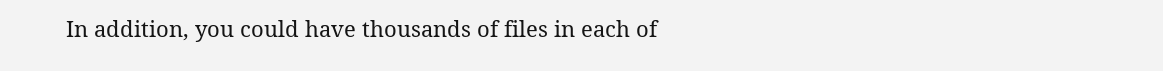In addition, you could have thousands of files in each of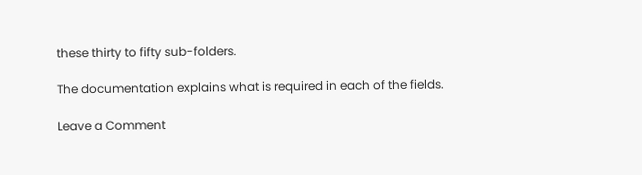these thirty to fifty sub-folders.

The documentation explains what is required in each of the fields.

Leave a Comment